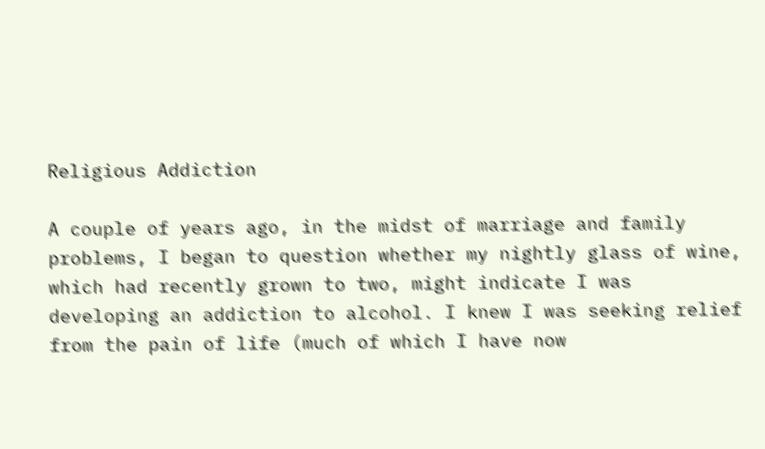Religious Addiction

A couple of years ago, in the midst of marriage and family problems, I began to question whether my nightly glass of wine, which had recently grown to two, might indicate I was developing an addiction to alcohol. I knew I was seeking relief from the pain of life (much of which I have now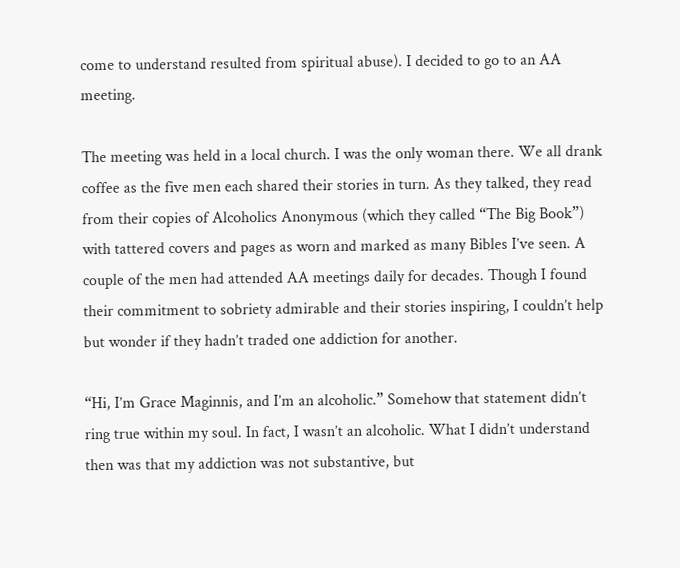come to understand resulted from spiritual abuse). I decided to go to an AA meeting.

The meeting was held in a local church. I was the only woman there. We all drank coffee as the five men each shared their stories in turn. As they talked, they read from their copies of Alcoholics Anonymous (which they called “The Big Book”) with tattered covers and pages as worn and marked as many Bibles I’ve seen. A couple of the men had attended AA meetings daily for decades. Though I found their commitment to sobriety admirable and their stories inspiring, I couldn’t help but wonder if they hadn’t traded one addiction for another.

“Hi, I’m Grace Maginnis, and I’m an alcoholic.” Somehow that statement didn’t ring true within my soul. In fact, I wasn’t an alcoholic. What I didn’t understand then was that my addiction was not substantive, but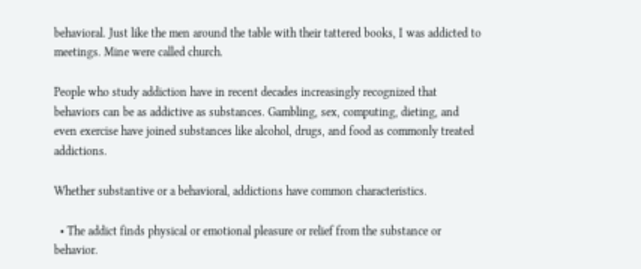behavioral. Just like the men around the table with their tattered books, I was addicted to meetings. Mine were called church.

People who study addiction have in recent decades increasingly recognized that behaviors can be as addictive as substances. Gambling, sex, computing, dieting, and even exercise have joined substances like alcohol, drugs, and food as commonly treated addictions.

Whether substantive or a behavioral, addictions have common characteristics.

  • The addict finds physical or emotional pleasure or relief from the substance or behavior.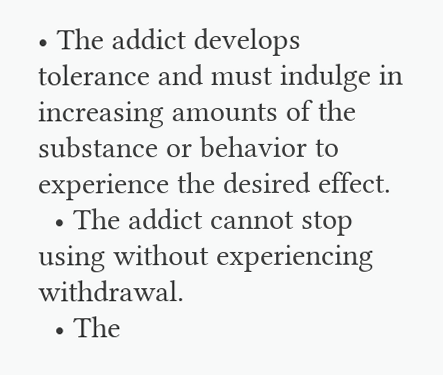• The addict develops tolerance and must indulge in increasing amounts of the substance or behavior to experience the desired effect.
  • The addict cannot stop using without experiencing withdrawal.
  • The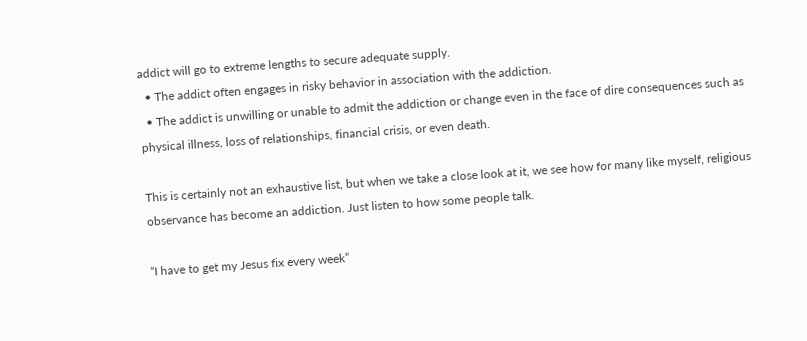addict will go to extreme lengths to secure adequate supply.
  • The addict often engages in risky behavior in association with the addiction.
  • The addict is unwilling or unable to admit the addiction or change even in the face of dire consequences such as physical illness, loss of relationships, financial crisis, or even death.

This is certainly not an exhaustive list, but when we take a close look at it, we see how for many like myself, religious observance has become an addiction. Just listen to how some people talk.

“I have to get my Jesus fix every week”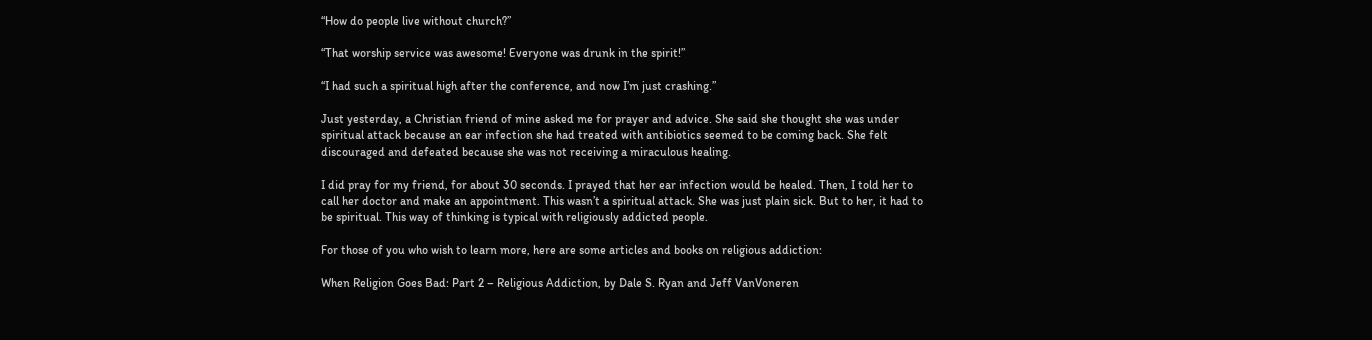“How do people live without church?”

“That worship service was awesome! Everyone was drunk in the spirit!”

“I had such a spiritual high after the conference, and now I’m just crashing.”

Just yesterday, a Christian friend of mine asked me for prayer and advice. She said she thought she was under spiritual attack because an ear infection she had treated with antibiotics seemed to be coming back. She felt discouraged and defeated because she was not receiving a miraculous healing.

I did pray for my friend, for about 30 seconds. I prayed that her ear infection would be healed. Then, I told her to call her doctor and make an appointment. This wasn’t a spiritual attack. She was just plain sick. But to her, it had to be spiritual. This way of thinking is typical with religiously addicted people.

For those of you who wish to learn more, here are some articles and books on religious addiction:

When Religion Goes Bad: Part 2 – Religious Addiction, by Dale S. Ryan and Jeff VanVoneren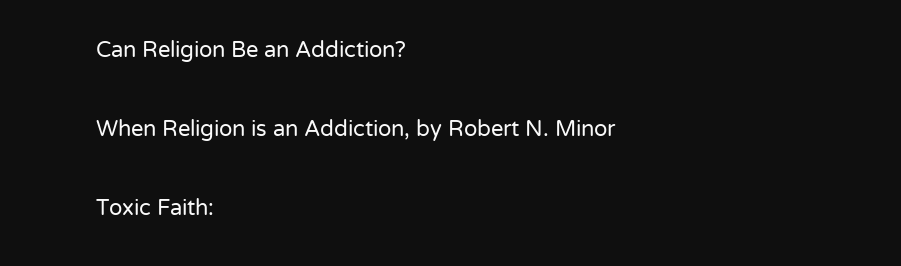Can Religion Be an Addiction?

When Religion is an Addiction, by Robert N. Minor

Toxic Faith: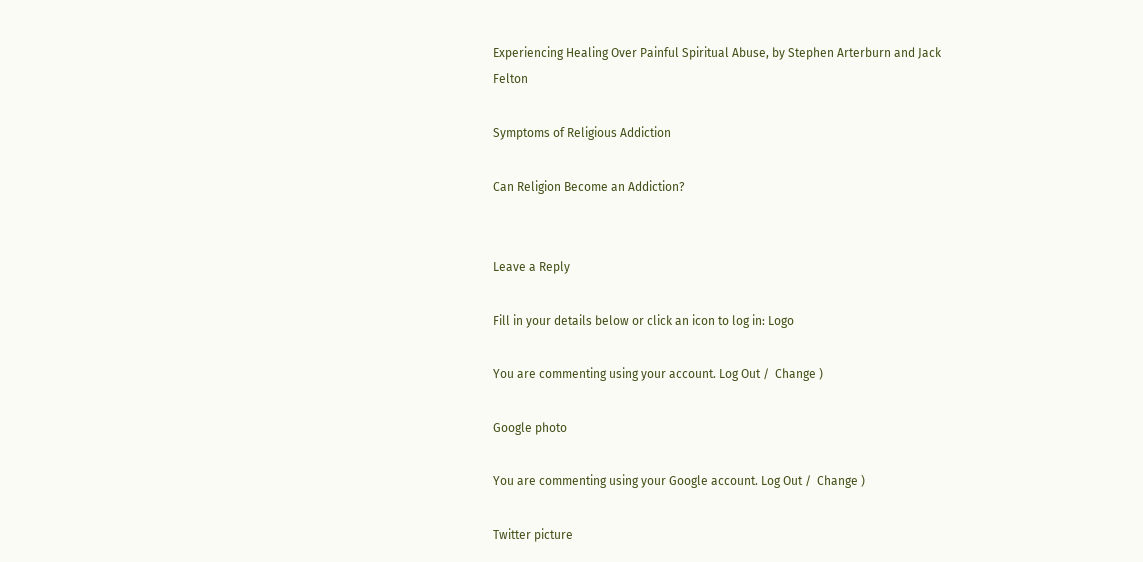Experiencing Healing Over Painful Spiritual Abuse, by Stephen Arterburn and Jack Felton

Symptoms of Religious Addiction

Can Religion Become an Addiction?


Leave a Reply

Fill in your details below or click an icon to log in: Logo

You are commenting using your account. Log Out /  Change )

Google photo

You are commenting using your Google account. Log Out /  Change )

Twitter picture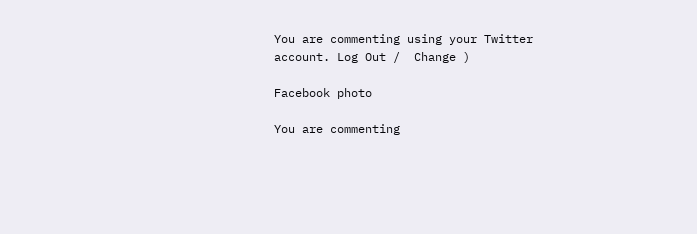You are commenting using your Twitter account. Log Out /  Change )

Facebook photo

You are commenting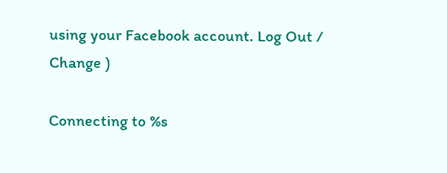using your Facebook account. Log Out /  Change )

Connecting to %s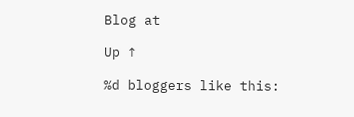Blog at

Up ↑

%d bloggers like this: